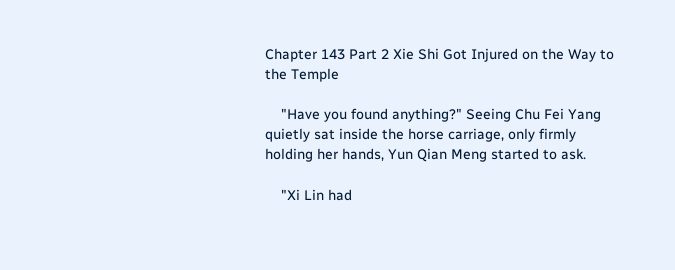Chapter 143 Part 2 Xie Shi Got Injured on the Way to the Temple

    "Have you found anything?" Seeing Chu Fei Yang quietly sat inside the horse carriage, only firmly holding her hands, Yun Qian Meng started to ask.

    "Xi Lin had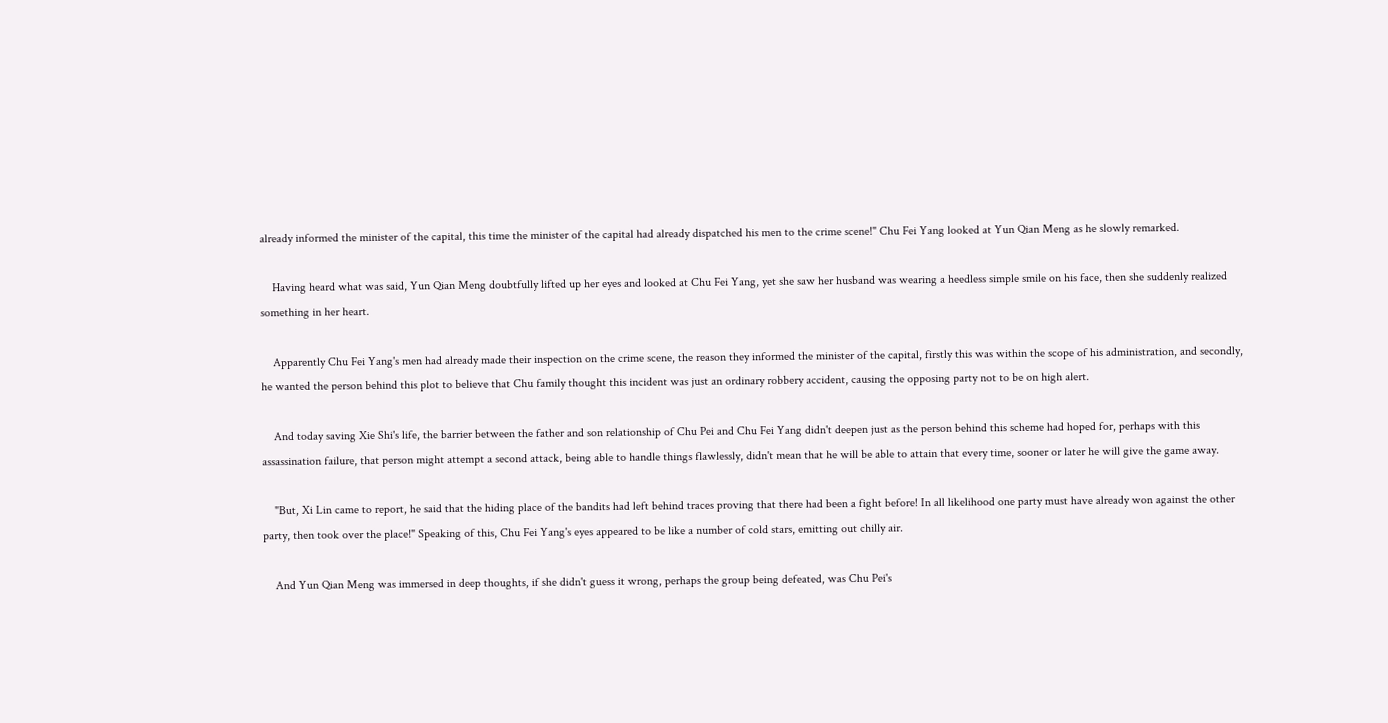already informed the minister of the capital, this time the minister of the capital had already dispatched his men to the crime scene!" Chu Fei Yang looked at Yun Qian Meng as he slowly remarked.

    Having heard what was said, Yun Qian Meng doubtfully lifted up her eyes and looked at Chu Fei Yang, yet she saw her husband was wearing a heedless simple smile on his face, then she suddenly realized something in her heart.

    Apparently Chu Fei Yang's men had already made their inspection on the crime scene, the reason they informed the minister of the capital, firstly this was within the scope of his administration, and secondly, he wanted the person behind this plot to believe that Chu family thought this incident was just an ordinary robbery accident, causing the opposing party not to be on high alert.

    And today saving Xie Shi's life, the barrier between the father and son relationship of Chu Pei and Chu Fei Yang didn't deepen just as the person behind this scheme had hoped for, perhaps with this assassination failure, that person might attempt a second attack, being able to handle things flawlessly, didn't mean that he will be able to attain that every time, sooner or later he will give the game away.

    "But, Xi Lin came to report, he said that the hiding place of the bandits had left behind traces proving that there had been a fight before! In all likelihood one party must have already won against the other party, then took over the place!" Speaking of this, Chu Fei Yang's eyes appeared to be like a number of cold stars, emitting out chilly air.

    And Yun Qian Meng was immersed in deep thoughts, if she didn't guess it wrong, perhaps the group being defeated, was Chu Pei's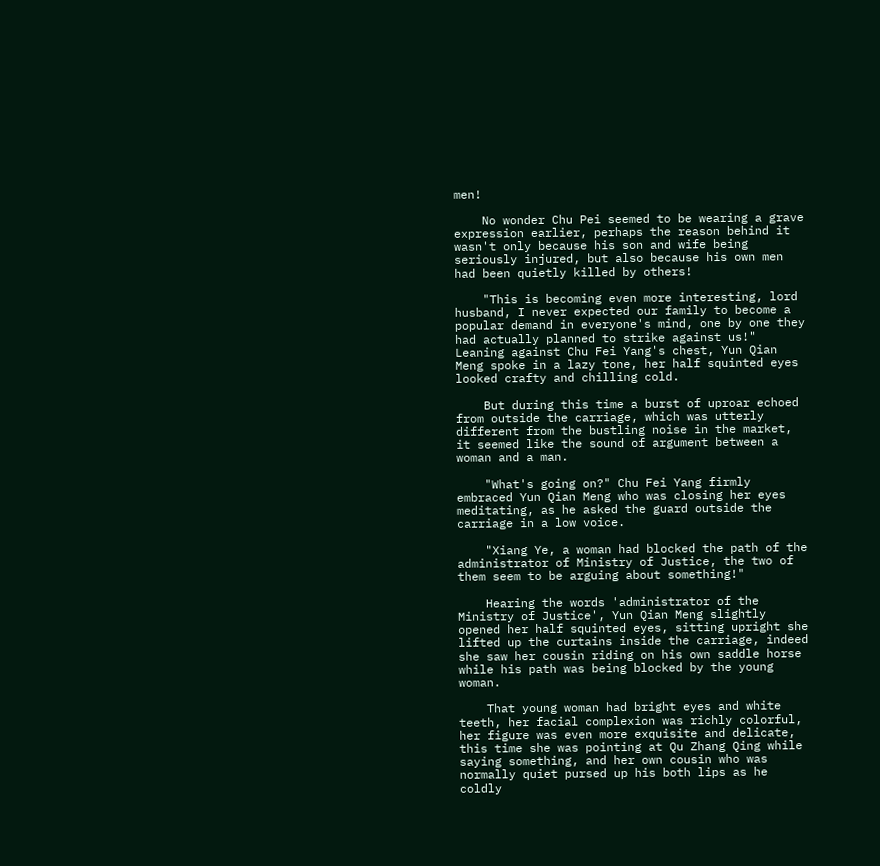men!

    No wonder Chu Pei seemed to be wearing a grave expression earlier, perhaps the reason behind it wasn't only because his son and wife being seriously injured, but also because his own men had been quietly killed by others!

    "This is becoming even more interesting, lord husband, I never expected our family to become a popular demand in everyone's mind, one by one they had actually planned to strike against us!" Leaning against Chu Fei Yang's chest, Yun Qian Meng spoke in a lazy tone, her half squinted eyes looked crafty and chilling cold.

    But during this time a burst of uproar echoed from outside the carriage, which was utterly different from the bustling noise in the market, it seemed like the sound of argument between a woman and a man.

    "What's going on?" Chu Fei Yang firmly embraced Yun Qian Meng who was closing her eyes meditating, as he asked the guard outside the carriage in a low voice.

    "Xiang Ye, a woman had blocked the path of the administrator of Ministry of Justice, the two of them seem to be arguing about something!"

    Hearing the words 'administrator of the Ministry of Justice', Yun Qian Meng slightly opened her half squinted eyes, sitting upright she lifted up the curtains inside the carriage, indeed she saw her cousin riding on his own saddle horse while his path was being blocked by the young woman.

    That young woman had bright eyes and white teeth, her facial complexion was richly colorful, her figure was even more exquisite and delicate, this time she was pointing at Qu Zhang Qing while saying something, and her own cousin who was normally quiet pursed up his both lips as he coldly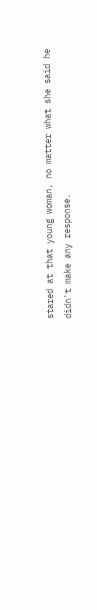stared at that young woman, no matter what she said he didn't make any response.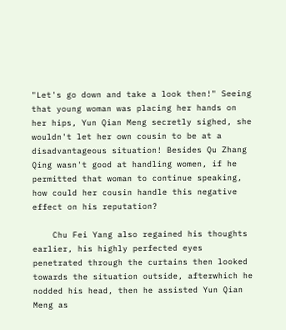"Let's go down and take a look then!" Seeing that young woman was placing her hands on her hips, Yun Qian Meng secretly sighed, she wouldn't let her own cousin to be at a disadvantageous situation! Besides Qu Zhang Qing wasn't good at handling women, if he permitted that woman to continue speaking, how could her cousin handle this negative effect on his reputation?

    Chu Fei Yang also regained his thoughts earlier, his highly perfected eyes penetrated through the curtains then looked towards the situation outside, afterwhich he nodded his head, then he assisted Yun Qian Meng as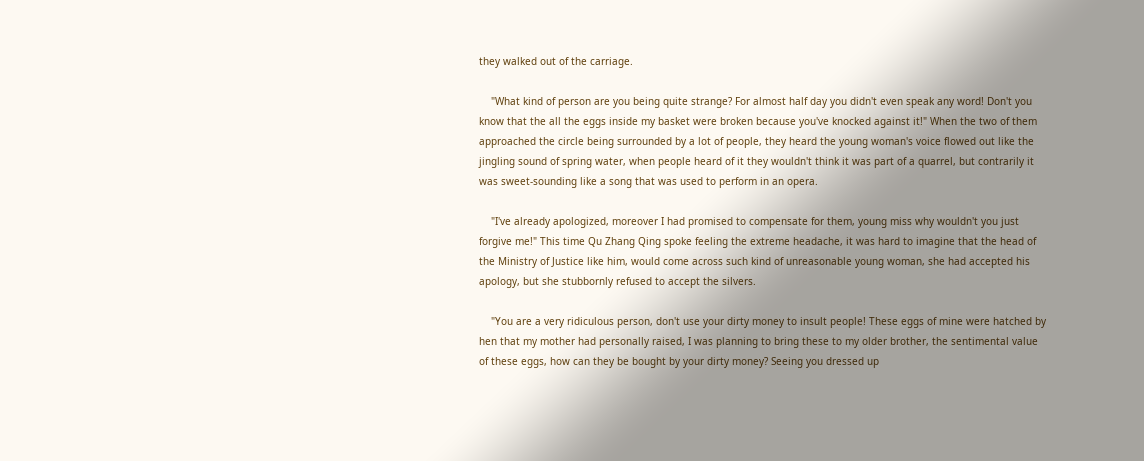they walked out of the carriage.

    "What kind of person are you being quite strange? For almost half day you didn't even speak any word! Don't you know that the all the eggs inside my basket were broken because you've knocked against it!" When the two of them approached the circle being surrounded by a lot of people, they heard the young woman's voice flowed out like the jingling sound of spring water, when people heard of it they wouldn't think it was part of a quarrel, but contrarily it was sweet-sounding like a song that was used to perform in an opera.

    "I've already apologized, moreover I had promised to compensate for them, young miss why wouldn't you just forgive me!" This time Qu Zhang Qing spoke feeling the extreme headache, it was hard to imagine that the head of the Ministry of Justice like him, would come across such kind of unreasonable young woman, she had accepted his apology, but she stubbornly refused to accept the silvers.

    "You are a very ridiculous person, don't use your dirty money to insult people! These eggs of mine were hatched by hen that my mother had personally raised, I was planning to bring these to my older brother, the sentimental value of these eggs, how can they be bought by your dirty money? Seeing you dressed up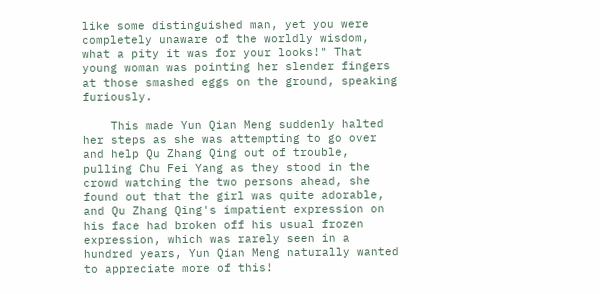like some distinguished man, yet you were completely unaware of the worldly wisdom, what a pity it was for your looks!" That young woman was pointing her slender fingers at those smashed eggs on the ground, speaking furiously.

    This made Yun Qian Meng suddenly halted her steps as she was attempting to go over and help Qu Zhang Qing out of trouble, pulling Chu Fei Yang as they stood in the crowd watching the two persons ahead, she found out that the girl was quite adorable, and Qu Zhang Qing's impatient expression on his face had broken off his usual frozen expression, which was rarely seen in a hundred years, Yun Qian Meng naturally wanted to appreciate more of this!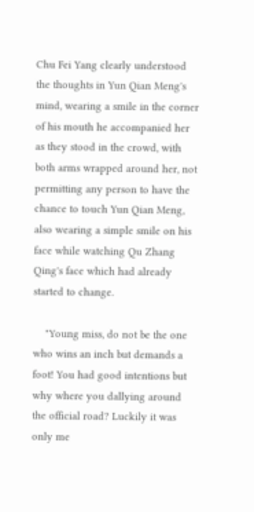Chu Fei Yang clearly understood the thoughts in Yun Qian Meng's mind, wearing a smile in the corner of his mouth he accompanied her as they stood in the crowd, with both arms wrapped around her, not permitting any person to have the chance to touch Yun Qian Meng, also wearing a simple smile on his face while watching Qu Zhang Qing's face which had already started to change.

    "Young miss, do not be the one who wins an inch but demands a foot! You had good intentions but why where you dallying around the official road? Luckily it was only me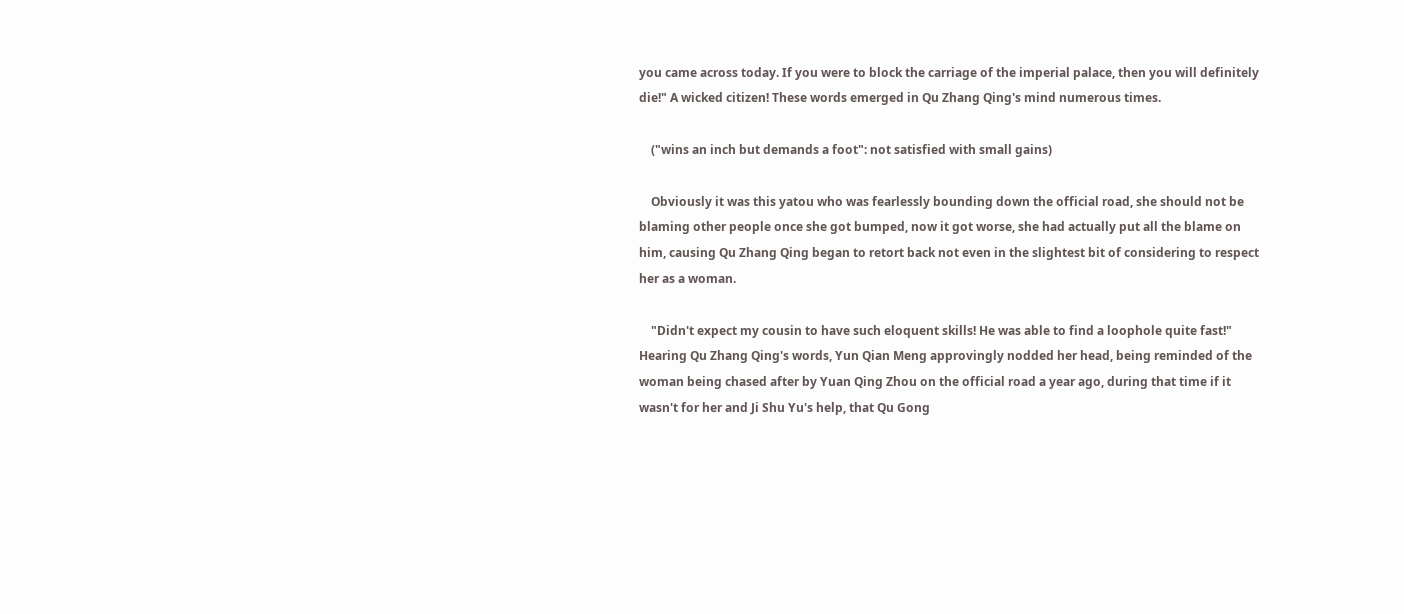you came across today. If you were to block the carriage of the imperial palace, then you will definitely die!" A wicked citizen! These words emerged in Qu Zhang Qing's mind numerous times.

    ("wins an inch but demands a foot": not satisfied with small gains)

    Obviously it was this yatou who was fearlessly bounding down the official road, she should not be blaming other people once she got bumped, now it got worse, she had actually put all the blame on him, causing Qu Zhang Qing began to retort back not even in the slightest bit of considering to respect her as a woman.

    "Didn't expect my cousin to have such eloquent skills! He was able to find a loophole quite fast!" Hearing Qu Zhang Qing's words, Yun Qian Meng approvingly nodded her head, being reminded of the woman being chased after by Yuan Qing Zhou on the official road a year ago, during that time if it wasn't for her and Ji Shu Yu's help, that Qu Gong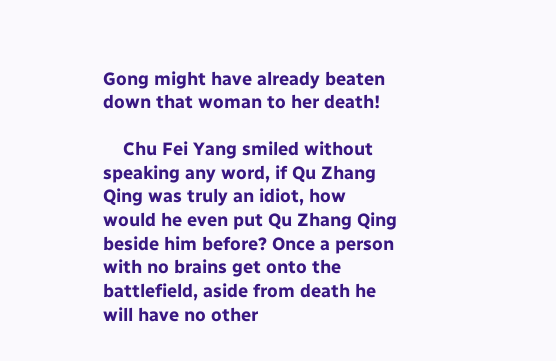Gong might have already beaten down that woman to her death!

    Chu Fei Yang smiled without speaking any word, if Qu Zhang Qing was truly an idiot, how would he even put Qu Zhang Qing beside him before? Once a person with no brains get onto the battlefield, aside from death he will have no other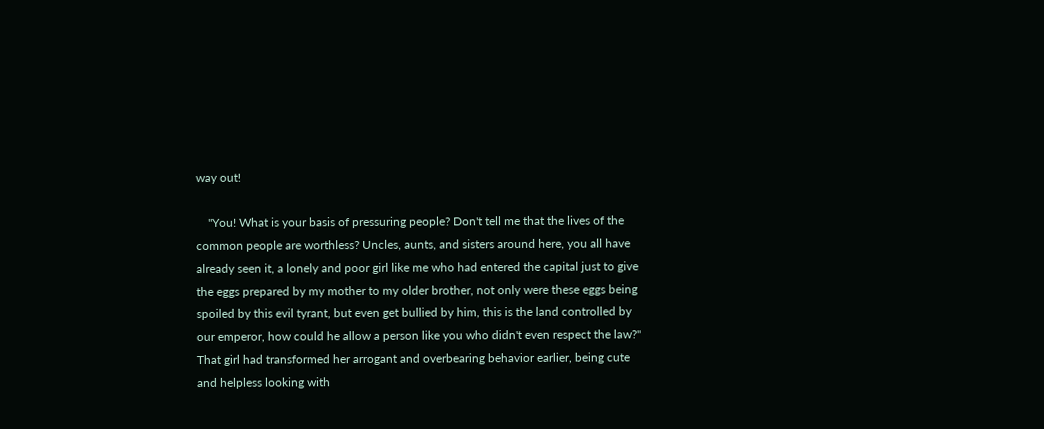way out!

    "You! What is your basis of pressuring people? Don't tell me that the lives of the common people are worthless? Uncles, aunts, and sisters around here, you all have already seen it, a lonely and poor girl like me who had entered the capital just to give the eggs prepared by my mother to my older brother, not only were these eggs being spoiled by this evil tyrant, but even get bullied by him, this is the land controlled by our emperor, how could he allow a person like you who didn't even respect the law?" That girl had transformed her arrogant and overbearing behavior earlier, being cute and helpless looking with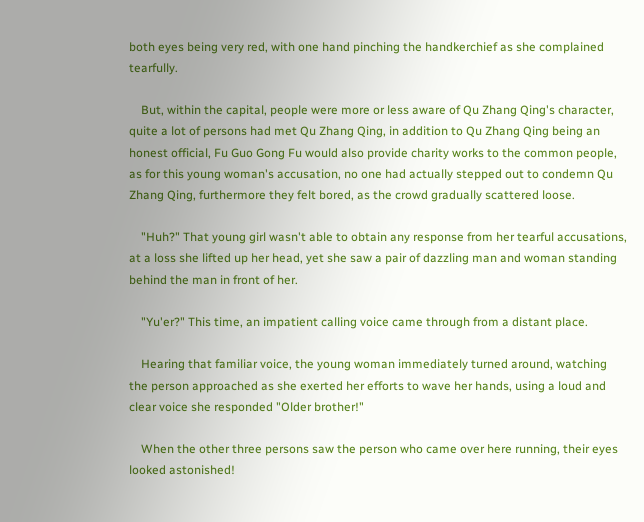both eyes being very red, with one hand pinching the handkerchief as she complained tearfully.

    But, within the capital, people were more or less aware of Qu Zhang Qing's character, quite a lot of persons had met Qu Zhang Qing, in addition to Qu Zhang Qing being an honest official, Fu Guo Gong Fu would also provide charity works to the common people, as for this young woman's accusation, no one had actually stepped out to condemn Qu Zhang Qing, furthermore they felt bored, as the crowd gradually scattered loose.

    "Huh?" That young girl wasn't able to obtain any response from her tearful accusations, at a loss she lifted up her head, yet she saw a pair of dazzling man and woman standing behind the man in front of her.

    "Yu'er?" This time, an impatient calling voice came through from a distant place.

    Hearing that familiar voice, the young woman immediately turned around, watching the person approached as she exerted her efforts to wave her hands, using a loud and clear voice she responded "Older brother!"

    When the other three persons saw the person who came over here running, their eyes looked astonished!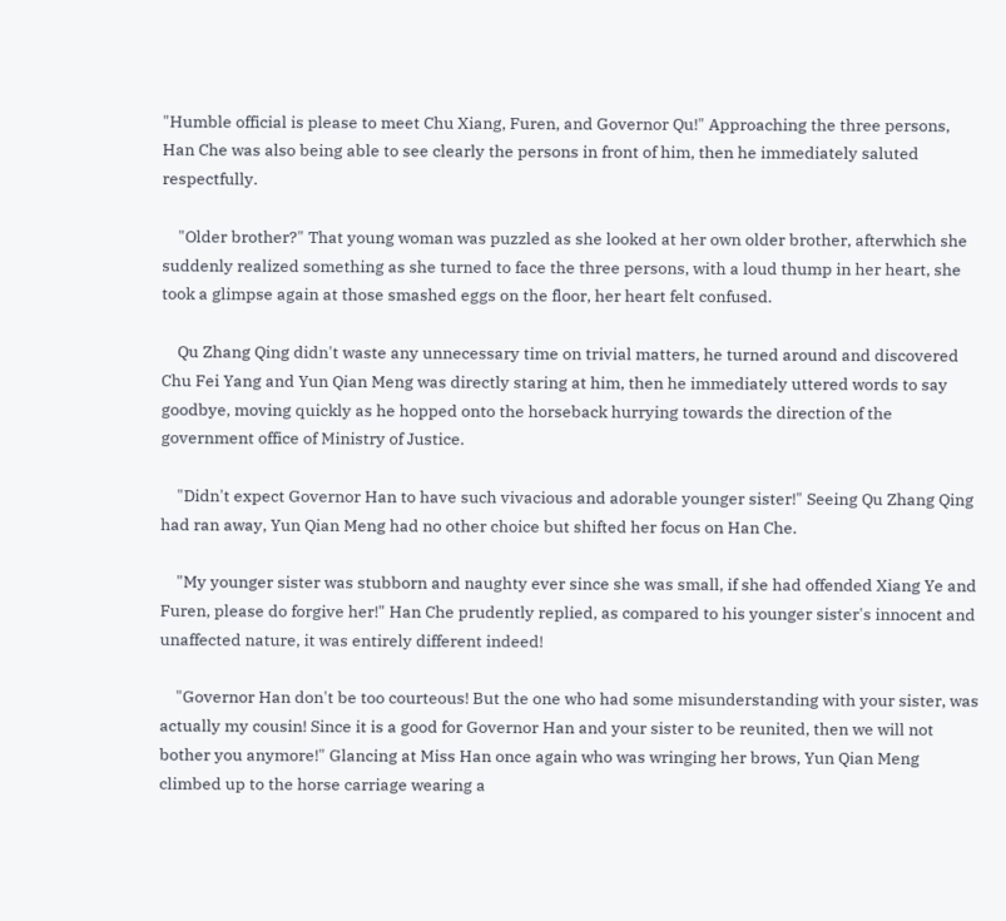"Humble official is please to meet Chu Xiang, Furen, and Governor Qu!" Approaching the three persons, Han Che was also being able to see clearly the persons in front of him, then he immediately saluted respectfully.

    "Older brother?" That young woman was puzzled as she looked at her own older brother, afterwhich she suddenly realized something as she turned to face the three persons, with a loud thump in her heart, she took a glimpse again at those smashed eggs on the floor, her heart felt confused.

    Qu Zhang Qing didn't waste any unnecessary time on trivial matters, he turned around and discovered Chu Fei Yang and Yun Qian Meng was directly staring at him, then he immediately uttered words to say goodbye, moving quickly as he hopped onto the horseback hurrying towards the direction of the government office of Ministry of Justice.

    "Didn't expect Governor Han to have such vivacious and adorable younger sister!" Seeing Qu Zhang Qing had ran away, Yun Qian Meng had no other choice but shifted her focus on Han Che.

    "My younger sister was stubborn and naughty ever since she was small, if she had offended Xiang Ye and Furen, please do forgive her!" Han Che prudently replied, as compared to his younger sister's innocent and unaffected nature, it was entirely different indeed!

    "Governor Han don't be too courteous! But the one who had some misunderstanding with your sister, was actually my cousin! Since it is a good for Governor Han and your sister to be reunited, then we will not bother you anymore!" Glancing at Miss Han once again who was wringing her brows, Yun Qian Meng climbed up to the horse carriage wearing a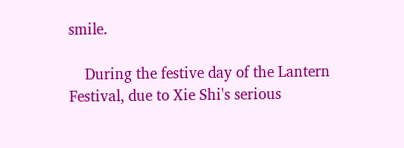smile.

    During the festive day of the Lantern Festival, due to Xie Shi's serious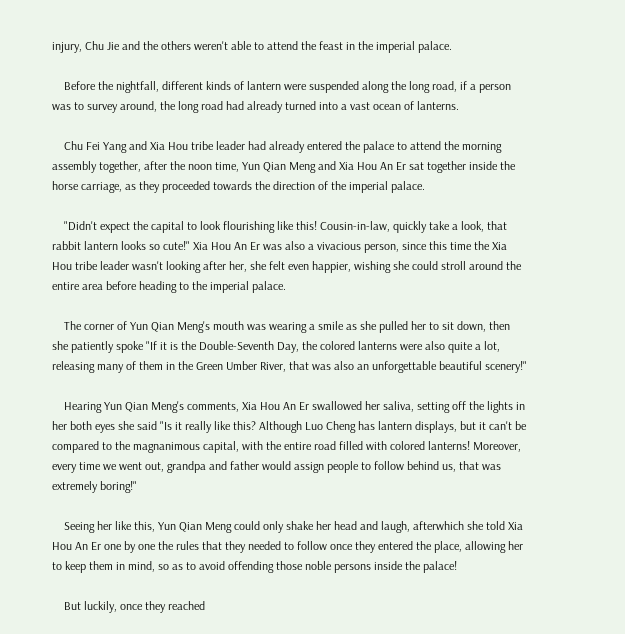injury, Chu Jie and the others weren't able to attend the feast in the imperial palace.

    Before the nightfall, different kinds of lantern were suspended along the long road, if a person was to survey around, the long road had already turned into a vast ocean of lanterns.

    Chu Fei Yang and Xia Hou tribe leader had already entered the palace to attend the morning assembly together, after the noon time, Yun Qian Meng and Xia Hou An Er sat together inside the horse carriage, as they proceeded towards the direction of the imperial palace.

    "Didn't expect the capital to look flourishing like this! Cousin-in-law, quickly take a look, that rabbit lantern looks so cute!" Xia Hou An Er was also a vivacious person, since this time the Xia Hou tribe leader wasn't looking after her, she felt even happier, wishing she could stroll around the entire area before heading to the imperial palace.

    The corner of Yun Qian Meng's mouth was wearing a smile as she pulled her to sit down, then she patiently spoke "If it is the Double-Seventh Day, the colored lanterns were also quite a lot, releasing many of them in the Green Umber River, that was also an unforgettable beautiful scenery!"

    Hearing Yun Qian Meng's comments, Xia Hou An Er swallowed her saliva, setting off the lights in her both eyes she said "Is it really like this? Although Luo Cheng has lantern displays, but it can't be compared to the magnanimous capital, with the entire road filled with colored lanterns! Moreover, every time we went out, grandpa and father would assign people to follow behind us, that was extremely boring!"

    Seeing her like this, Yun Qian Meng could only shake her head and laugh, afterwhich she told Xia Hou An Er one by one the rules that they needed to follow once they entered the place, allowing her to keep them in mind, so as to avoid offending those noble persons inside the palace!

    But luckily, once they reached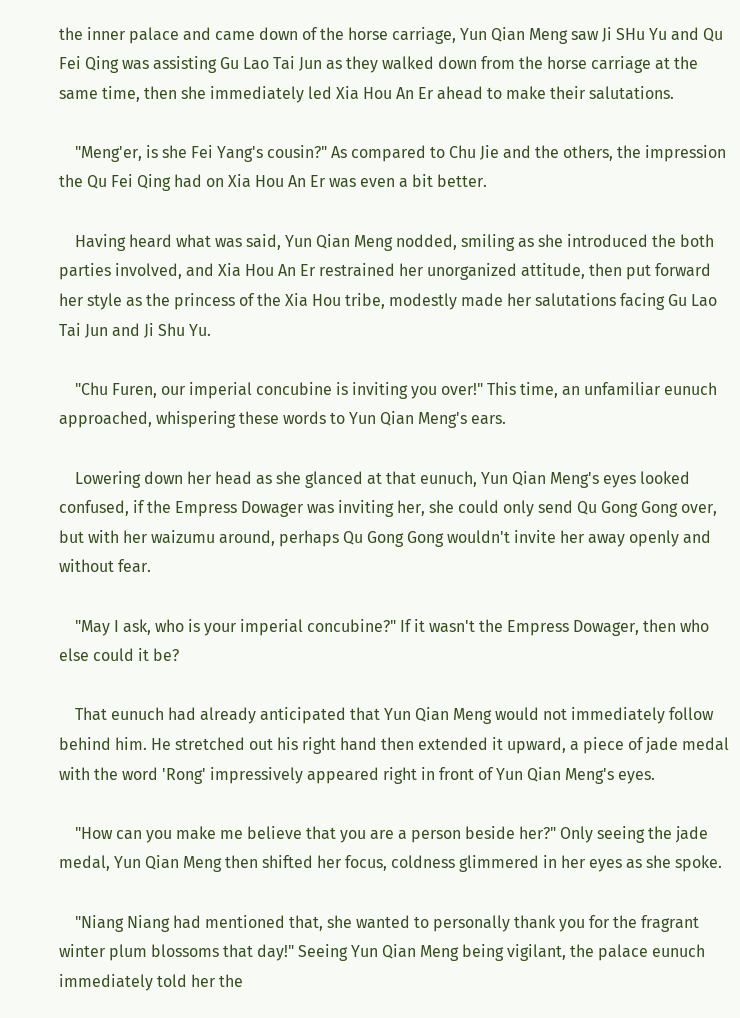the inner palace and came down of the horse carriage, Yun Qian Meng saw Ji SHu Yu and Qu Fei Qing was assisting Gu Lao Tai Jun as they walked down from the horse carriage at the same time, then she immediately led Xia Hou An Er ahead to make their salutations.

    "Meng'er, is she Fei Yang's cousin?" As compared to Chu Jie and the others, the impression the Qu Fei Qing had on Xia Hou An Er was even a bit better.

    Having heard what was said, Yun Qian Meng nodded, smiling as she introduced the both parties involved, and Xia Hou An Er restrained her unorganized attitude, then put forward her style as the princess of the Xia Hou tribe, modestly made her salutations facing Gu Lao Tai Jun and Ji Shu Yu.

    "Chu Furen, our imperial concubine is inviting you over!" This time, an unfamiliar eunuch approached, whispering these words to Yun Qian Meng's ears.

    Lowering down her head as she glanced at that eunuch, Yun Qian Meng's eyes looked confused, if the Empress Dowager was inviting her, she could only send Qu Gong Gong over, but with her waizumu around, perhaps Qu Gong Gong wouldn't invite her away openly and without fear.

    "May I ask, who is your imperial concubine?" If it wasn't the Empress Dowager, then who else could it be?

    That eunuch had already anticipated that Yun Qian Meng would not immediately follow behind him. He stretched out his right hand then extended it upward, a piece of jade medal with the word 'Rong' impressively appeared right in front of Yun Qian Meng's eyes.

    "How can you make me believe that you are a person beside her?" Only seeing the jade medal, Yun Qian Meng then shifted her focus, coldness glimmered in her eyes as she spoke.

    "Niang Niang had mentioned that, she wanted to personally thank you for the fragrant winter plum blossoms that day!" Seeing Yun Qian Meng being vigilant, the palace eunuch immediately told her the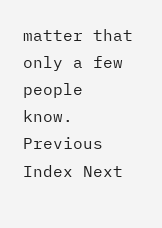matter that only a few people know.
Previous Index Next